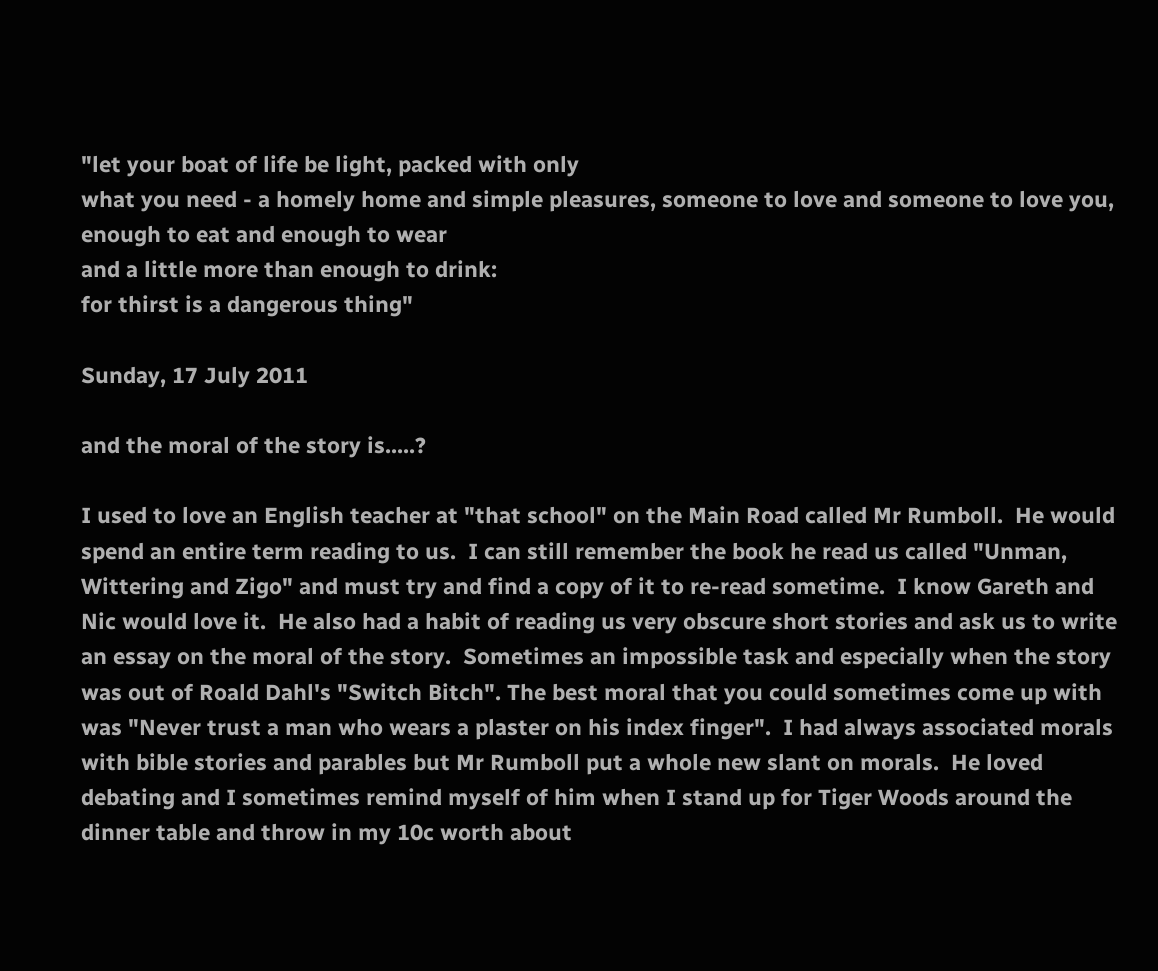"let your boat of life be light, packed with only
what you need - a homely home and simple pleasures, someone to love and someone to love you,
enough to eat and enough to wear
and a little more than enough to drink:
for thirst is a dangerous thing"

Sunday, 17 July 2011

and the moral of the story is.....?

I used to love an English teacher at "that school" on the Main Road called Mr Rumboll.  He would spend an entire term reading to us.  I can still remember the book he read us called "Unman, Wittering and Zigo" and must try and find a copy of it to re-read sometime.  I know Gareth and Nic would love it.  He also had a habit of reading us very obscure short stories and ask us to write an essay on the moral of the story.  Sometimes an impossible task and especially when the story was out of Roald Dahl's "Switch Bitch". The best moral that you could sometimes come up with was "Never trust a man who wears a plaster on his index finger".  I had always associated morals with bible stories and parables but Mr Rumboll put a whole new slant on morals.  He loved debating and I sometimes remind myself of him when I stand up for Tiger Woods around the dinner table and throw in my 10c worth about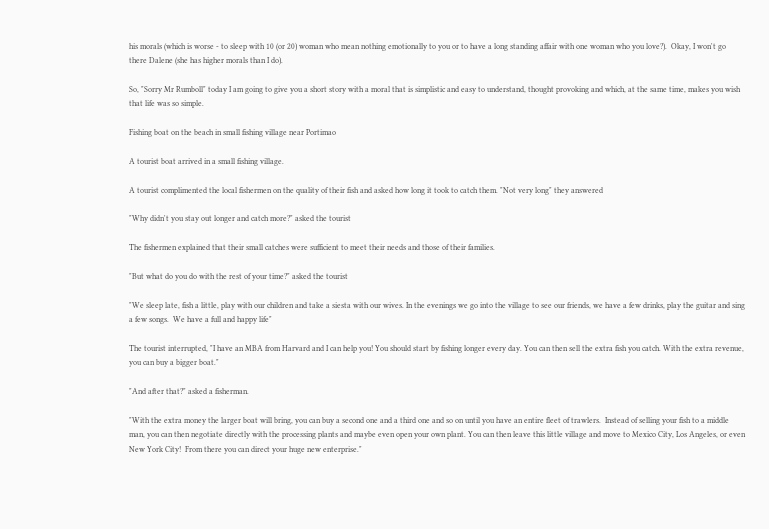his morals (which is worse - to sleep with 10 (or 20) woman who mean nothing emotionally to you or to have a long standing affair with one woman who you love?).  Okay, I won't go there Dalene (she has higher morals than I do).

So, "Sorry Mr Rumboll" today I am going to give you a short story with a moral that is simplistic and easy to understand, thought provoking and which, at the same time, makes you wish that life was so simple.

Fishing boat on the beach in small fishing village near Portimao

A tourist boat arrived in a small fishing village.

A tourist complimented the local fishermen on the quality of their fish and asked how long it took to catch them. "Not very long" they answered

"Why didn't you stay out longer and catch more?" asked the tourist

The fishermen explained that their small catches were sufficient to meet their needs and those of their families.

"But what do you do with the rest of your time?" asked the tourist

"We sleep late, fish a little, play with our children and take a siesta with our wives. In the evenings we go into the village to see our friends, we have a few drinks, play the guitar and sing a few songs.  We have a full and happy life"

The tourist interrupted, "I have an MBA from Harvard and I can help you! You should start by fishing longer every day. You can then sell the extra fish you catch. With the extra revenue, you can buy a bigger boat."

"And after that?" asked a fisherman.

"With the extra money the larger boat will bring, you can buy a second one and a third one and so on until you have an entire fleet of trawlers.  Instead of selling your fish to a middle man, you can then negotiate directly with the processing plants and maybe even open your own plant. You can then leave this little village and move to Mexico City, Los Angeles, or even New York City!  From there you can direct your huge new enterprise."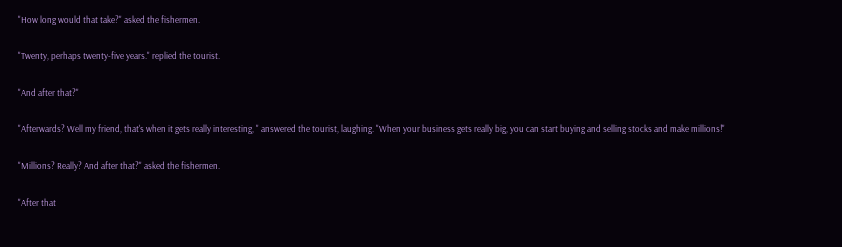"How long would that take?" asked the fishermen.

"Twenty, perhaps twenty-five years." replied the tourist.

"And after that?"

"Afterwards? Well my friend, that's when it gets really interesting, " answered the tourist, laughing. "When your business gets really big, you can start buying and selling stocks and make millions!"

"Millions? Really? And after that?" asked the fishermen.

"After that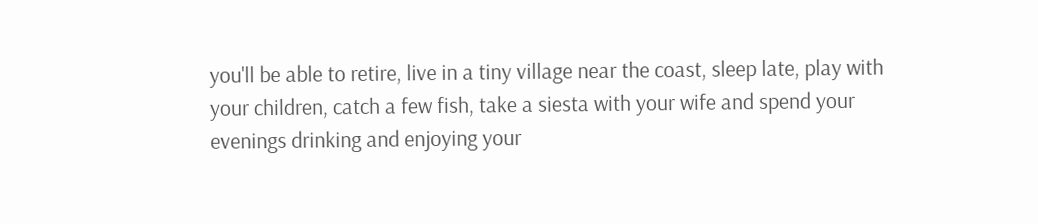you'll be able to retire, live in a tiny village near the coast, sleep late, play with your children, catch a few fish, take a siesta with your wife and spend your evenings drinking and enjoying your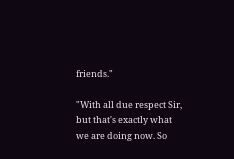friends."

"With all due respect Sir, but that's exactly what we are doing now. So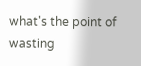what's the point of wasting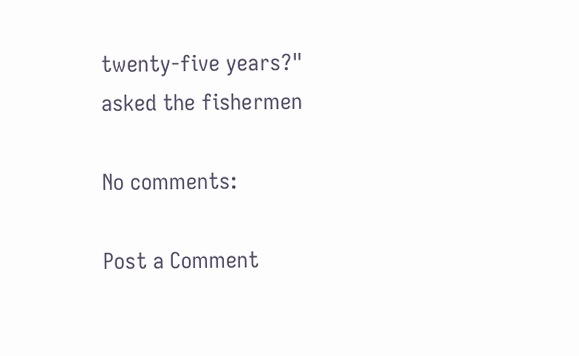twenty-five years?" asked the fishermen

No comments:

Post a Comment